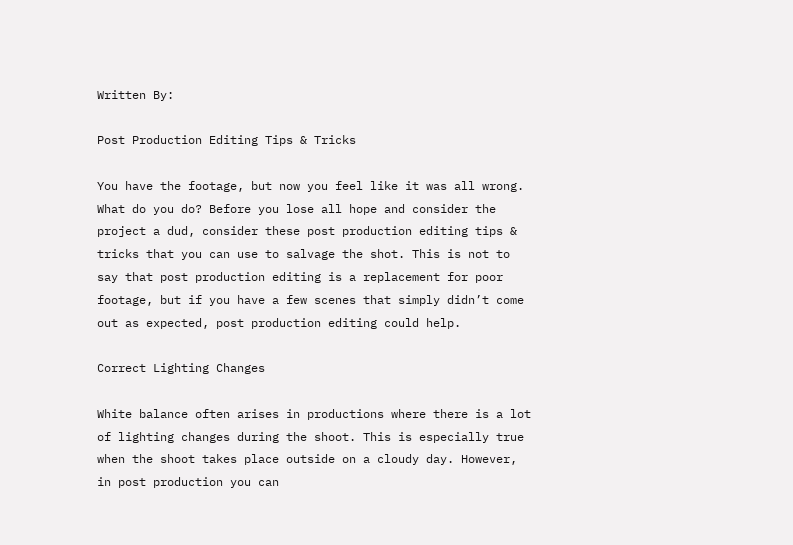Written By:

Post Production Editing Tips & Tricks

You have the footage, but now you feel like it was all wrong. What do you do? Before you lose all hope and consider the project a dud, consider these post production editing tips & tricks that you can use to salvage the shot. This is not to say that post production editing is a replacement for poor footage, but if you have a few scenes that simply didn’t come out as expected, post production editing could help.

Correct Lighting Changes

White balance often arises in productions where there is a lot of lighting changes during the shoot. This is especially true when the shoot takes place outside on a cloudy day. However, in post production you can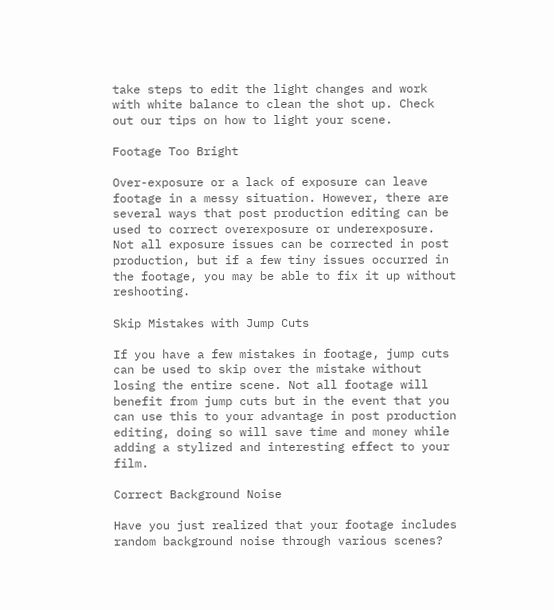take steps to edit the light changes and work with white balance to clean the shot up. Check out our tips on how to light your scene.

Footage Too Bright

Over-exposure or a lack of exposure can leave footage in a messy situation. However, there are several ways that post production editing can be used to correct overexposure or underexposure. Not all exposure issues can be corrected in post production, but if a few tiny issues occurred in the footage, you may be able to fix it up without reshooting.

Skip Mistakes with Jump Cuts

If you have a few mistakes in footage, jump cuts can be used to skip over the mistake without losing the entire scene. Not all footage will benefit from jump cuts but in the event that you can use this to your advantage in post production editing, doing so will save time and money while adding a stylized and interesting effect to your film.

Correct Background Noise

Have you just realized that your footage includes random background noise through various scenes?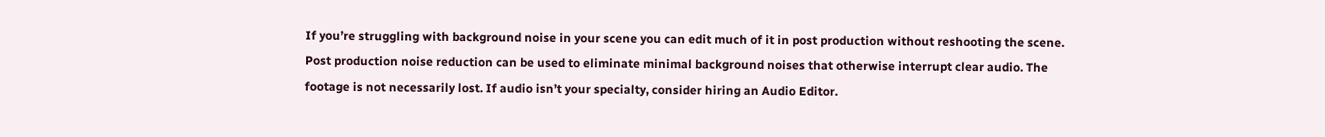If you’re struggling with background noise in your scene you can edit much of it in post production without reshooting the scene. Post production noise reduction can be used to eliminate minimal background noises that otherwise interrupt clear audio. The footage is not necessarily lost. If audio isn’t your specialty, consider hiring an Audio Editor.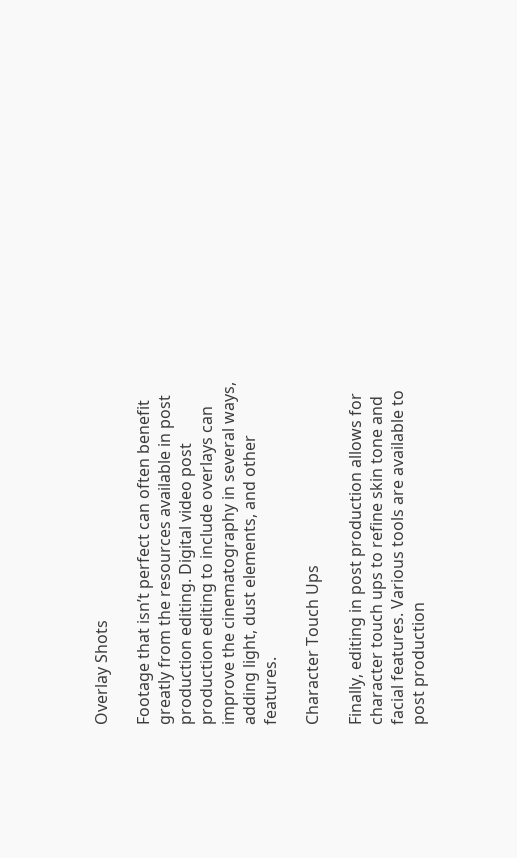Overlay Shots

Footage that isn’t perfect can often benefit greatly from the resources available in post production editing. Digital video post production editing to include overlays can improve the cinematography in several ways, adding light, dust elements, and other features.

Character Touch Ups

Finally, editing in post production allows for character touch ups to refine skin tone and facial features. Various tools are available to post production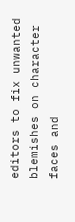editors to fix unwanted blemishes on character faces and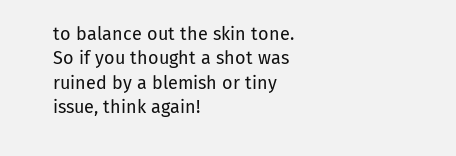to balance out the skin tone. So if you thought a shot was ruined by a blemish or tiny issue, think again!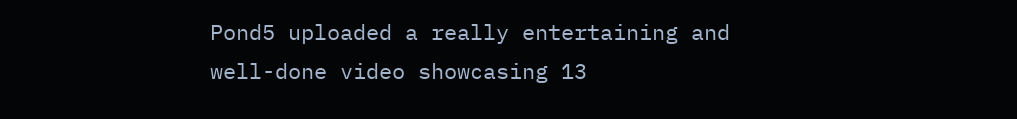Pond5 uploaded a really entertaining and well-done video showcasing 13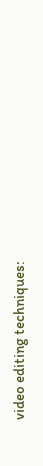video editing techniques: